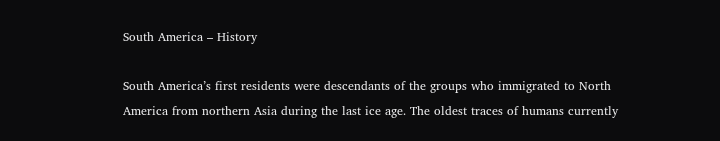South America – History

South America’s first residents were descendants of the groups who immigrated to North America from northern Asia during the last ice age. The oldest traces of humans currently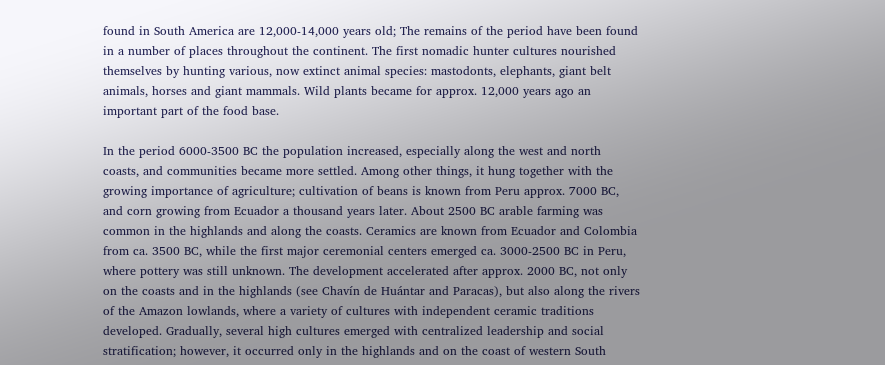found in South America are 12,000-14,000 years old; The remains of the period have been found in a number of places throughout the continent. The first nomadic hunter cultures nourished themselves by hunting various, now extinct animal species: mastodonts, elephants, giant belt animals, horses and giant mammals. Wild plants became for approx. 12,000 years ago an important part of the food base.

In the period 6000-3500 BC the population increased, especially along the west and north coasts, and communities became more settled. Among other things, it hung together with the growing importance of agriculture; cultivation of beans is known from Peru approx. 7000 BC, and corn growing from Ecuador a thousand years later. About 2500 BC arable farming was common in the highlands and along the coasts. Ceramics are known from Ecuador and Colombia from ca. 3500 BC, while the first major ceremonial centers emerged ca. 3000-2500 BC in Peru, where pottery was still unknown. The development accelerated after approx. 2000 BC, not only on the coasts and in the highlands (see Chavín de Huántar and Paracas), but also along the rivers of the Amazon lowlands, where a variety of cultures with independent ceramic traditions developed. Gradually, several high cultures emerged with centralized leadership and social stratification; however, it occurred only in the highlands and on the coast of western South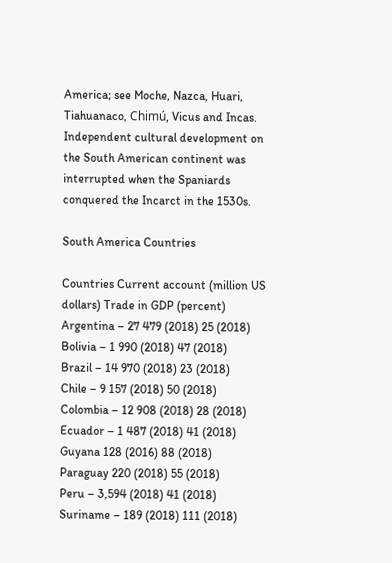America; see Moche, Nazca, Huari, Tiahuanaco, Chimú, Vicus and Incas. Independent cultural development on the South American continent was interrupted when the Spaniards conquered the Incarct in the 1530s.

South America Countries

Countries Current account (million US dollars) Trade in GDP (percent)
Argentina – 27 479 (2018) 25 (2018)
Bolivia – 1 990 (2018) 47 (2018)
Brazil – 14 970 (2018) 23 (2018)
Chile – 9 157 (2018) 50 (2018)
Colombia – 12 908 (2018) 28 (2018)
Ecuador – 1 487 (2018) 41 (2018)
Guyana 128 (2016) 88 (2018)
Paraguay 220 (2018) 55 (2018)
Peru – 3,594 (2018) 41 (2018)
Suriname – 189 (2018) 111 (2018)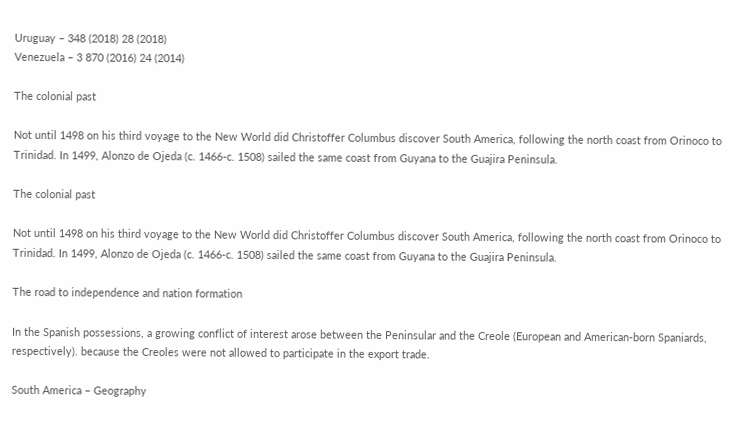Uruguay – 348 (2018) 28 (2018)
Venezuela – 3 870 (2016) 24 (2014)

The colonial past

Not until 1498 on his third voyage to the New World did Christoffer Columbus discover South America, following the north coast from Orinoco to Trinidad. In 1499, Alonzo de Ojeda (c. 1466-c. 1508) sailed the same coast from Guyana to the Guajira Peninsula.

The colonial past

Not until 1498 on his third voyage to the New World did Christoffer Columbus discover South America, following the north coast from Orinoco to Trinidad. In 1499, Alonzo de Ojeda (c. 1466-c. 1508) sailed the same coast from Guyana to the Guajira Peninsula.

The road to independence and nation formation

In the Spanish possessions, a growing conflict of interest arose between the Peninsular and the Creole (European and American-born Spaniards, respectively). because the Creoles were not allowed to participate in the export trade.

South America – Geography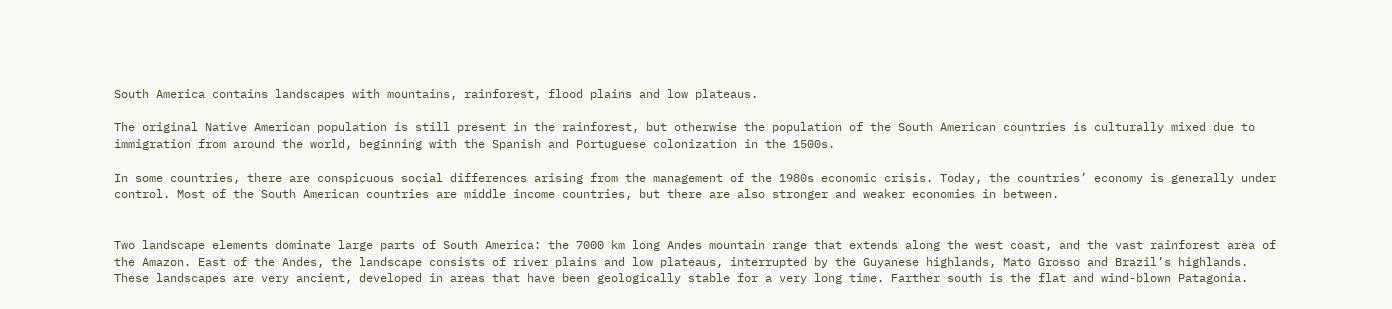South America contains landscapes with mountains, rainforest, flood plains and low plateaus.

The original Native American population is still present in the rainforest, but otherwise the population of the South American countries is culturally mixed due to immigration from around the world, beginning with the Spanish and Portuguese colonization in the 1500s.

In some countries, there are conspicuous social differences arising from the management of the 1980s economic crisis. Today, the countries’ economy is generally under control. Most of the South American countries are middle income countries, but there are also stronger and weaker economies in between.


Two landscape elements dominate large parts of South America: the 7000 km long Andes mountain range that extends along the west coast, and the vast rainforest area of the Amazon. East of the Andes, the landscape consists of river plains and low plateaus, interrupted by the Guyanese highlands, Mato Grosso and Brazil’s highlands. These landscapes are very ancient, developed in areas that have been geologically stable for a very long time. Farther south is the flat and wind-blown Patagonia.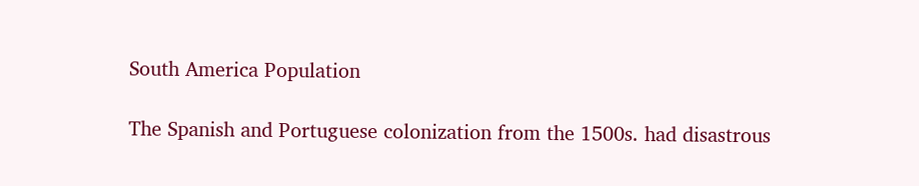South America Population

The Spanish and Portuguese colonization from the 1500s. had disastrous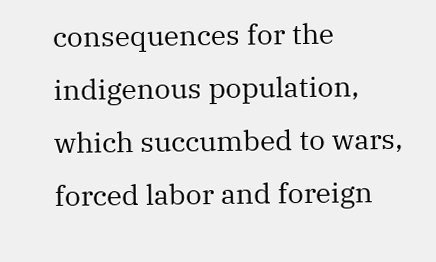consequences for the indigenous population, which succumbed to wars, forced labor and foreign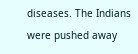diseases. The Indians were pushed away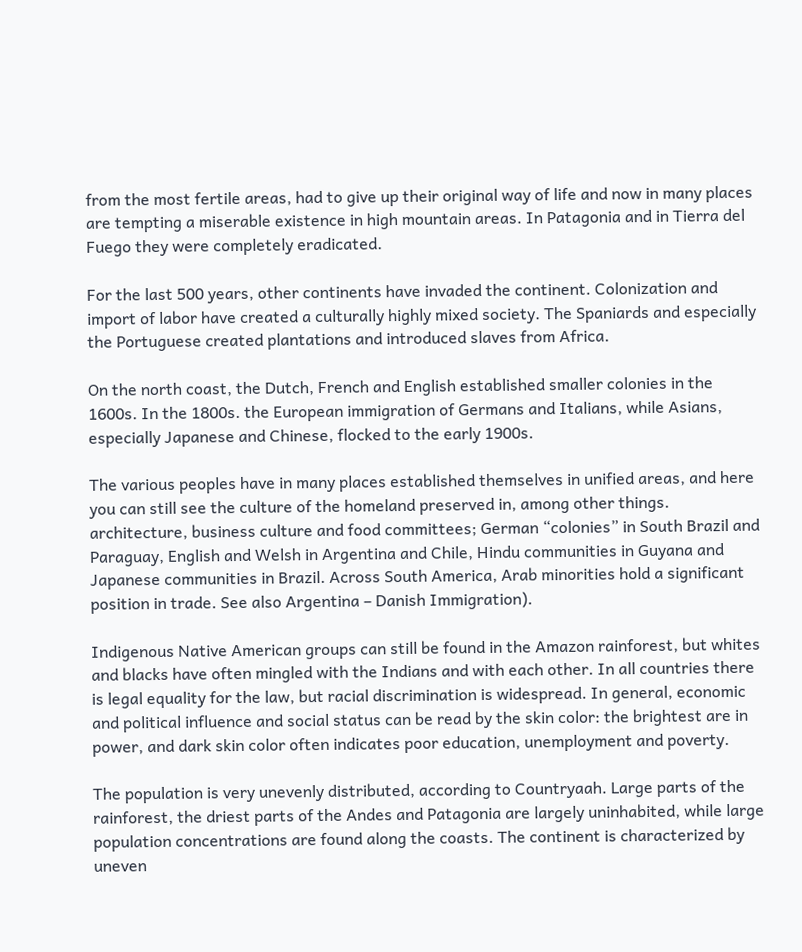from the most fertile areas, had to give up their original way of life and now in many places are tempting a miserable existence in high mountain areas. In Patagonia and in Tierra del Fuego they were completely eradicated.

For the last 500 years, other continents have invaded the continent. Colonization and import of labor have created a culturally highly mixed society. The Spaniards and especially the Portuguese created plantations and introduced slaves from Africa.

On the north coast, the Dutch, French and English established smaller colonies in the 1600s. In the 1800s. the European immigration of Germans and Italians, while Asians, especially Japanese and Chinese, flocked to the early 1900s.

The various peoples have in many places established themselves in unified areas, and here you can still see the culture of the homeland preserved in, among other things. architecture, business culture and food committees; German “colonies” in South Brazil and Paraguay, English and Welsh in Argentina and Chile, Hindu communities in Guyana and Japanese communities in Brazil. Across South America, Arab minorities hold a significant position in trade. See also Argentina – Danish Immigration).

Indigenous Native American groups can still be found in the Amazon rainforest, but whites and blacks have often mingled with the Indians and with each other. In all countries there is legal equality for the law, but racial discrimination is widespread. In general, economic and political influence and social status can be read by the skin color: the brightest are in power, and dark skin color often indicates poor education, unemployment and poverty.

The population is very unevenly distributed, according to Countryaah. Large parts of the rainforest, the driest parts of the Andes and Patagonia are largely uninhabited, while large population concentrations are found along the coasts. The continent is characterized by uneven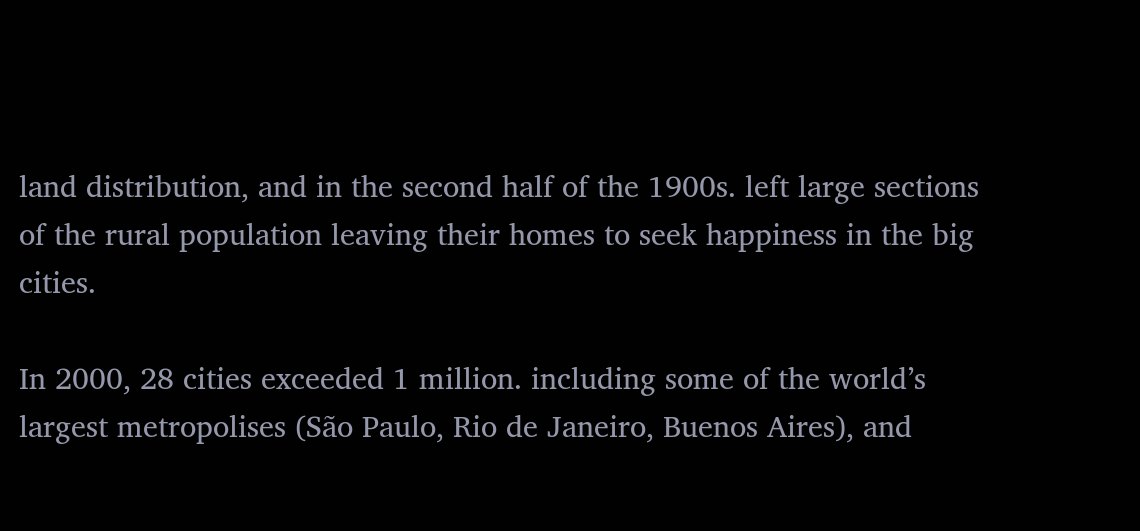land distribution, and in the second half of the 1900s. left large sections of the rural population leaving their homes to seek happiness in the big cities.

In 2000, 28 cities exceeded 1 million. including some of the world’s largest metropolises (São Paulo, Rio de Janeiro, Buenos Aires), and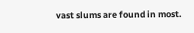vast slums are found in most.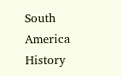South America History